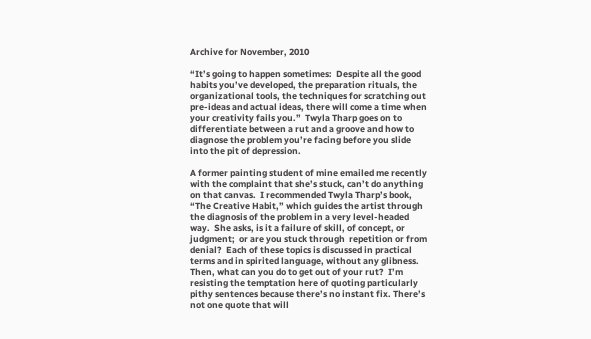Archive for November, 2010

“It’s going to happen sometimes:  Despite all the good habits you’ve developed, the preparation rituals, the organizational tools, the techniques for scratching out pre-ideas and actual ideas, there will come a time when your creativity fails you.”  Twyla Tharp goes on to differentiate between a rut and a groove and how to diagnose the problem you’re facing before you slide into the pit of depression.

A former painting student of mine emailed me recently with the complaint that she’s stuck, can’t do anything on that canvas.  I recommended Twyla Tharp’s book, “The Creative Habit,” which guides the artist through the diagnosis of the problem in a very level-headed way.  She asks, is it a failure of skill, of concept, or judgment;  or are you stuck through  repetition or from denial?  Each of these topics is discussed in practical terms and in spirited language, without any glibness.  Then, what can you do to get out of your rut?  I’m resisting the temptation here of quoting particularly pithy sentences because there’s no instant fix. There’s not one quote that will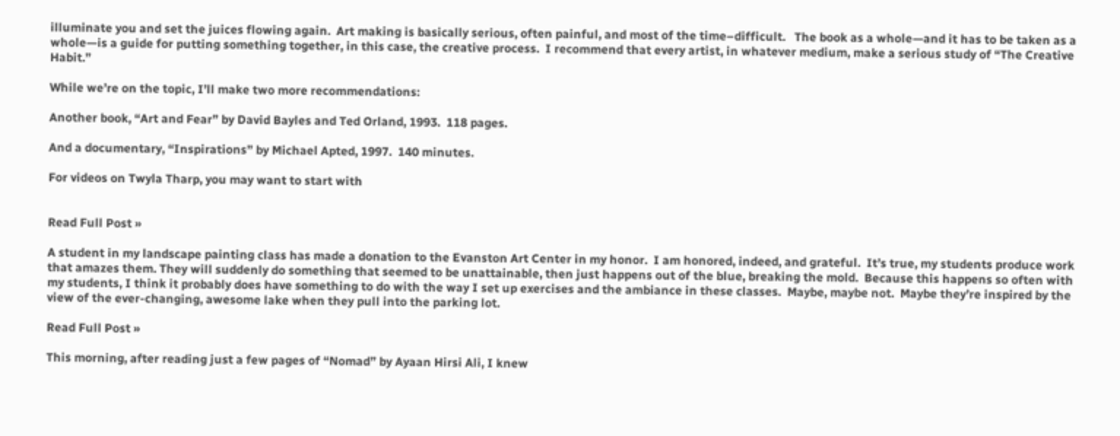illuminate you and set the juices flowing again.  Art making is basically serious, often painful, and most of the time–difficult.   The book as a whole—and it has to be taken as a whole—is a guide for putting something together, in this case, the creative process.  I recommend that every artist, in whatever medium, make a serious study of “The Creative Habit.”

While we’re on the topic, I’ll make two more recommendations:

Another book, “Art and Fear” by David Bayles and Ted Orland, 1993.  118 pages.

And a documentary, “Inspirations” by Michael Apted, 1997.  140 minutes.

For videos on Twyla Tharp, you may want to start with


Read Full Post »

A student in my landscape painting class has made a donation to the Evanston Art Center in my honor.  I am honored, indeed, and grateful.  It’s true, my students produce work that amazes them. They will suddenly do something that seemed to be unattainable, then just happens out of the blue, breaking the mold.  Because this happens so often with my students, I think it probably does have something to do with the way I set up exercises and the ambiance in these classes.  Maybe, maybe not.  Maybe they’re inspired by the view of the ever-changing, awesome lake when they pull into the parking lot.

Read Full Post »

This morning, after reading just a few pages of “Nomad” by Ayaan Hirsi Ali, I knew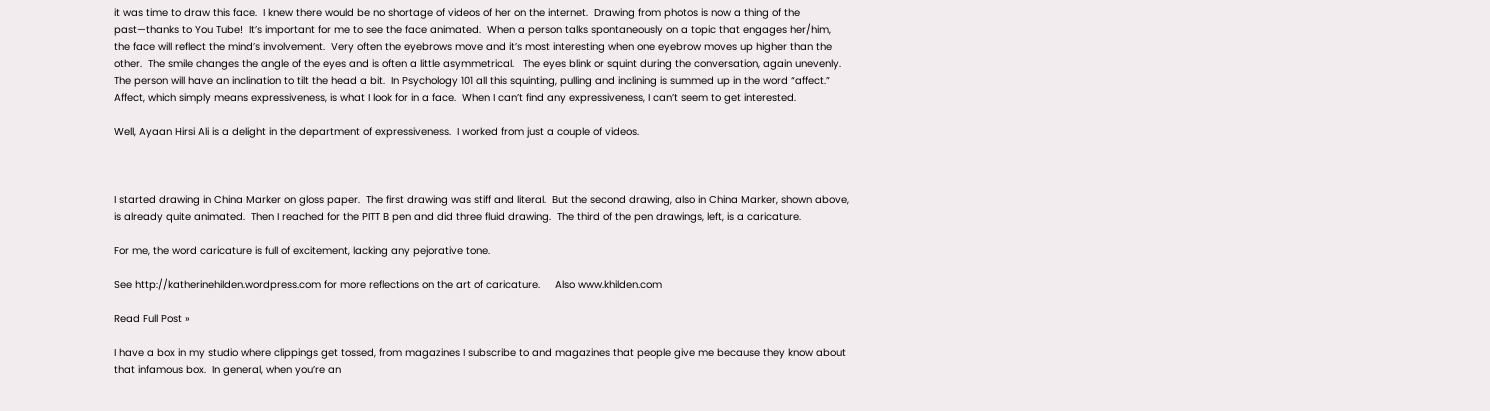it was time to draw this face.  I knew there would be no shortage of videos of her on the internet.  Drawing from photos is now a thing of the past—thanks to You Tube!  It’s important for me to see the face animated.  When a person talks spontaneously on a topic that engages her/him,  the face will reflect the mind’s involvement.  Very often the eyebrows move and it’s most interesting when one eyebrow moves up higher than the other.  The smile changes the angle of the eyes and is often a little asymmetrical.   The eyes blink or squint during the conversation, again unevenly.  The person will have an inclination to tilt the head a bit.  In Psychology 101 all this squinting, pulling and inclining is summed up in the word “affect.”  Affect, which simply means expressiveness, is what I look for in a face.  When I can’t find any expressiveness, I can’t seem to get interested.

Well, Ayaan Hirsi Ali is a delight in the department of expressiveness.  I worked from just a couple of videos.



I started drawing in China Marker on gloss paper.  The first drawing was stiff and literal.  But the second drawing, also in China Marker, shown above, is already quite animated.  Then I reached for the PITT B pen and did three fluid drawing.  The third of the pen drawings, left, is a caricature.

For me, the word caricature is full of excitement, lacking any pejorative tone.

See http://katherinehilden.wordpress.com for more reflections on the art of caricature.     Also www.khilden.com

Read Full Post »

I have a box in my studio where clippings get tossed, from magazines I subscribe to and magazines that people give me because they know about that infamous box.  In general, when you’re an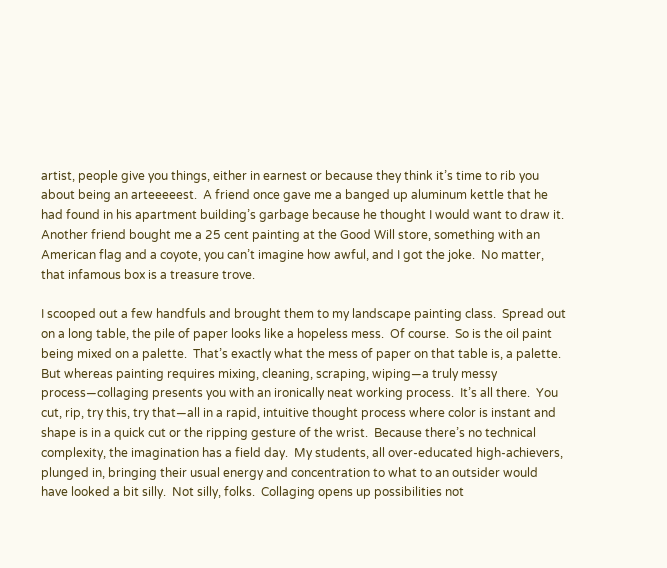artist, people give you things, either in earnest or because they think it’s time to rib you about being an arteeeeest.  A friend once gave me a banged up aluminum kettle that he had found in his apartment building’s garbage because he thought I would want to draw it.  Another friend bought me a 25 cent painting at the Good Will store, something with an American flag and a coyote, you can’t imagine how awful, and I got the joke.  No matter, that infamous box is a treasure trove.

I scooped out a few handfuls and brought them to my landscape painting class.  Spread out on a long table, the pile of paper looks like a hopeless mess.  Of course.  So is the oil paint being mixed on a palette.  That’s exactly what the mess of paper on that table is, a palette.  But whereas painting requires mixing, cleaning, scraping, wiping—a truly messy process—collaging presents you with an ironically neat working process.  It’s all there.  You cut, rip, try this, try that—all in a rapid, intuitive thought process where color is instant and shape is in a quick cut or the ripping gesture of the wrist.  Because there’s no technical complexity, the imagination has a field day.  My students, all over-educated high-achievers, plunged in, bringing their usual energy and concentration to what to an outsider would have looked a bit silly.  Not silly, folks.  Collaging opens up possibilities not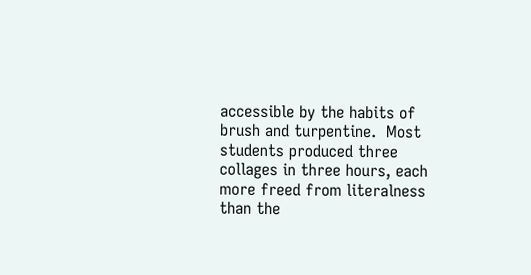accessible by the habits of brush and turpentine.  Most students produced three collages in three hours, each more freed from literalness than the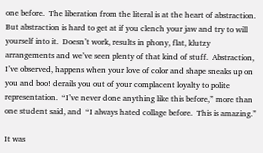one before.  The liberation from the literal is at the heart of abstraction.  But abstraction is hard to get at if you clench your jaw and try to will yourself into it.  Doesn’t work, results in phony, flat, klutzy arrangements and we’ve seen plenty of that kind of stuff.  Abstraction, I’ve observed, happens when your love of color and shape sneaks up on you and boo! derails you out of your complacent loyalty to polite representation.  “I’ve never done anything like this before,” more than one student said, and  “I always hated collage before.  This is amazing.”

It was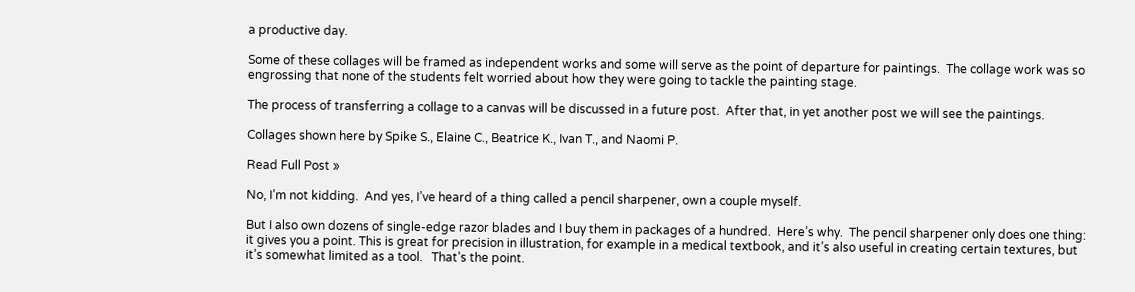a productive day.

Some of these collages will be framed as independent works and some will serve as the point of departure for paintings.  The collage work was so engrossing that none of the students felt worried about how they were going to tackle the painting stage.

The process of transferring a collage to a canvas will be discussed in a future post.  After that, in yet another post we will see the paintings.

Collages shown here by Spike S., Elaine C., Beatrice K., Ivan T., and Naomi P.

Read Full Post »

No, I’m not kidding.  And yes, I’ve heard of a thing called a pencil sharpener, own a couple myself.

But I also own dozens of single-edge razor blades and I buy them in packages of a hundred.  Here’s why.  The pencil sharpener only does one thing:  it gives you a point. This is great for precision in illustration, for example in a medical textbook, and it’s also useful in creating certain textures, but it’s somewhat limited as a tool.   That’s the point.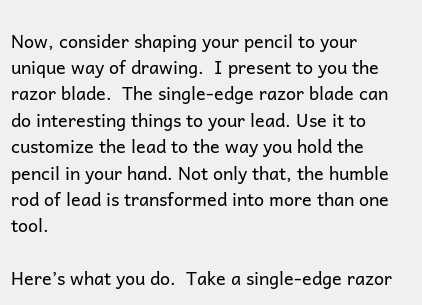Now, consider shaping your pencil to your unique way of drawing.  I present to you the razor blade.  The single-edge razor blade can do interesting things to your lead. Use it to  customize the lead to the way you hold the pencil in your hand. Not only that, the humble rod of lead is transformed into more than one tool.

Here’s what you do.  Take a single-edge razor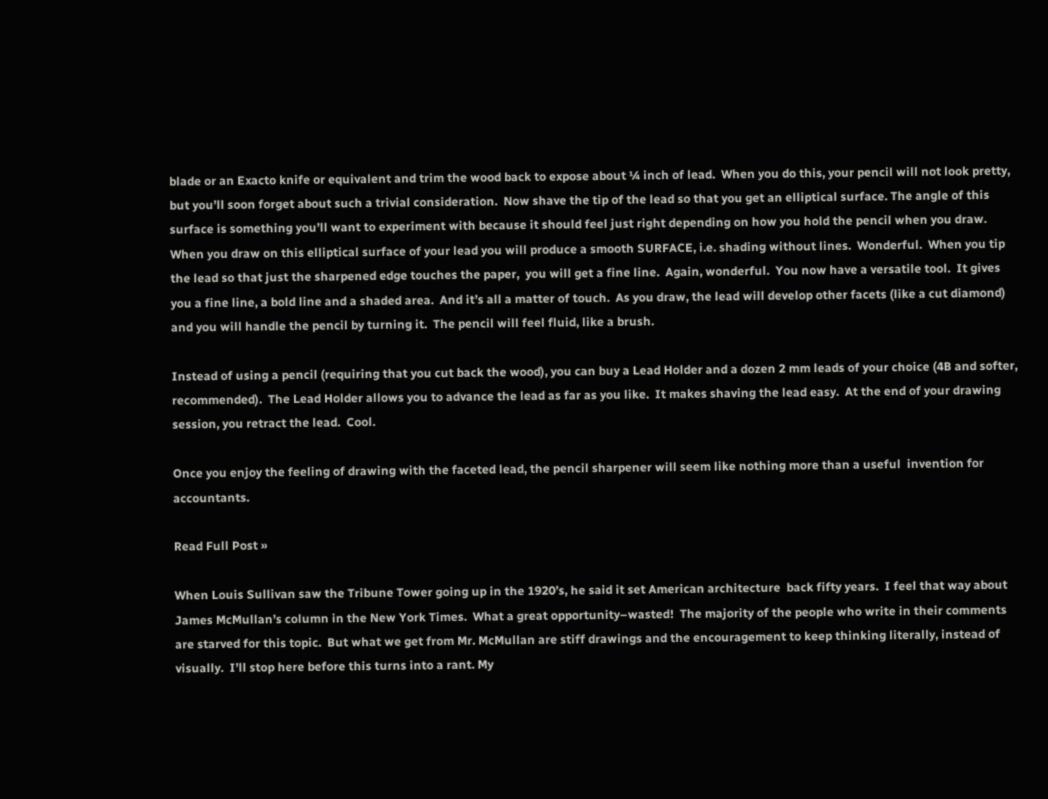blade or an Exacto knife or equivalent and trim the wood back to expose about ¼ inch of lead.  When you do this, your pencil will not look pretty, but you’ll soon forget about such a trivial consideration.  Now shave the tip of the lead so that you get an elliptical surface. The angle of this surface is something you’ll want to experiment with because it should feel just right depending on how you hold the pencil when you draw.  When you draw on this elliptical surface of your lead you will produce a smooth SURFACE, i.e. shading without lines.  Wonderful.  When you tip the lead so that just the sharpened edge touches the paper,  you will get a fine line.  Again, wonderful.  You now have a versatile tool.  It gives you a fine line, a bold line and a shaded area.  And it’s all a matter of touch.  As you draw, the lead will develop other facets (like a cut diamond) and you will handle the pencil by turning it.  The pencil will feel fluid, like a brush.

Instead of using a pencil (requiring that you cut back the wood), you can buy a Lead Holder and a dozen 2 mm leads of your choice (4B and softer, recommended).  The Lead Holder allows you to advance the lead as far as you like.  It makes shaving the lead easy.  At the end of your drawing session, you retract the lead.  Cool.

Once you enjoy the feeling of drawing with the faceted lead, the pencil sharpener will seem like nothing more than a useful  invention for accountants.

Read Full Post »

When Louis Sullivan saw the Tribune Tower going up in the 1920’s, he said it set American architecture  back fifty years.  I feel that way about James McMullan’s column in the New York Times.  What a great opportunity–wasted!  The majority of the people who write in their comments  are starved for this topic.  But what we get from Mr. McMullan are stiff drawings and the encouragement to keep thinking literally, instead of visually.  I’ll stop here before this turns into a rant. My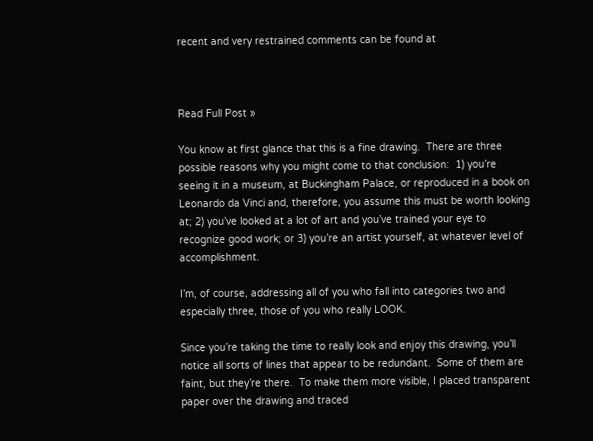recent and very restrained comments can be found at



Read Full Post »

You know at first glance that this is a fine drawing.  There are three possible reasons why you might come to that conclusion:  1) you’re seeing it in a museum, at Buckingham Palace, or reproduced in a book on Leonardo da Vinci and, therefore, you assume this must be worth looking at; 2) you’ve looked at a lot of art and you’ve trained your eye to recognize good work; or 3) you’re an artist yourself, at whatever level of accomplishment.

I’m, of course, addressing all of you who fall into categories two and especially three, those of you who really LOOK.

Since you’re taking the time to really look and enjoy this drawing, you’ll notice all sorts of lines that appear to be redundant.  Some of them are faint, but they’re there.  To make them more visible, I placed transparent paper over the drawing and traced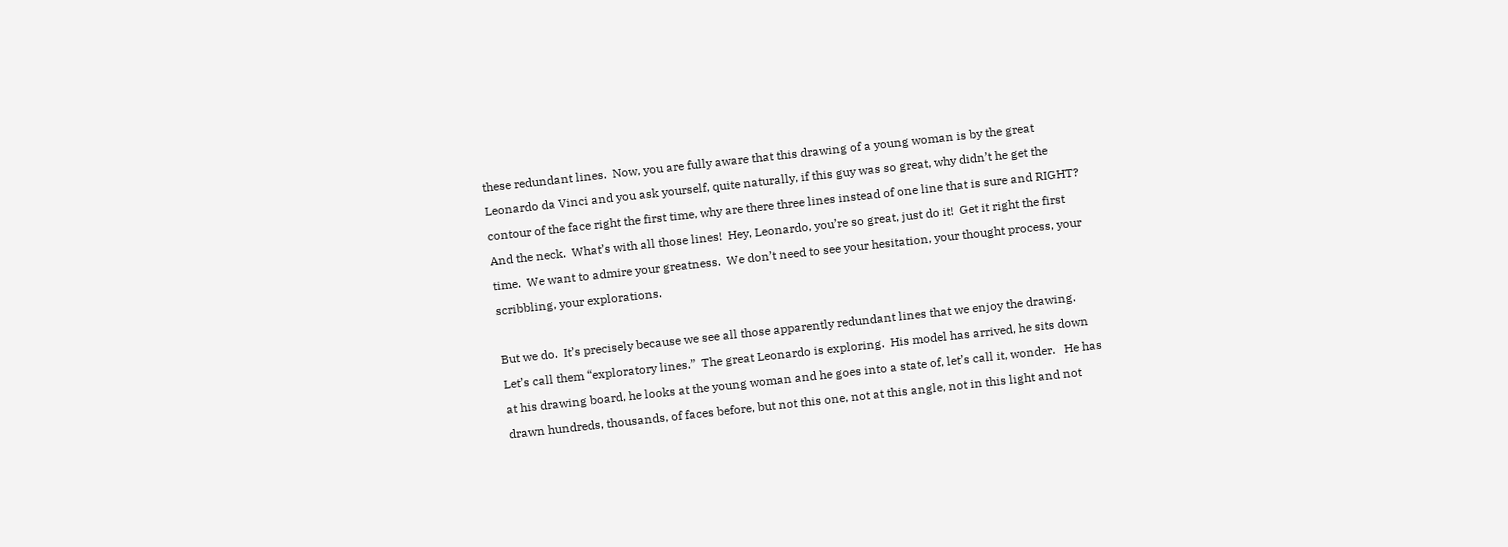these redundant lines.  Now, you are fully aware that this drawing of a young woman is by the great Leonardo da Vinci and you ask yourself, quite naturally, if this guy was so great, why didn’t he get the contour of the face right the first time, why are there three lines instead of one line that is sure and RIGHT?  And the neck.  What’s with all those lines!  Hey, Leonardo, you’re so great, just do it!  Get it right the first time.  We want to admire your greatness.  We don’t need to see your hesitation, your thought process, your scribbling, your explorations.

But we do.  It’s precisely because we see all those apparently redundant lines that we enjoy the drawing.   Let’s call them “exploratory lines.”  The great Leonardo is exploring.  His model has arrived, he sits down at his drawing board, he looks at the young woman and he goes into a state of, let’s call it, wonder.   He has drawn hundreds, thousands, of faces before, but not this one, not at this angle, not in this light and not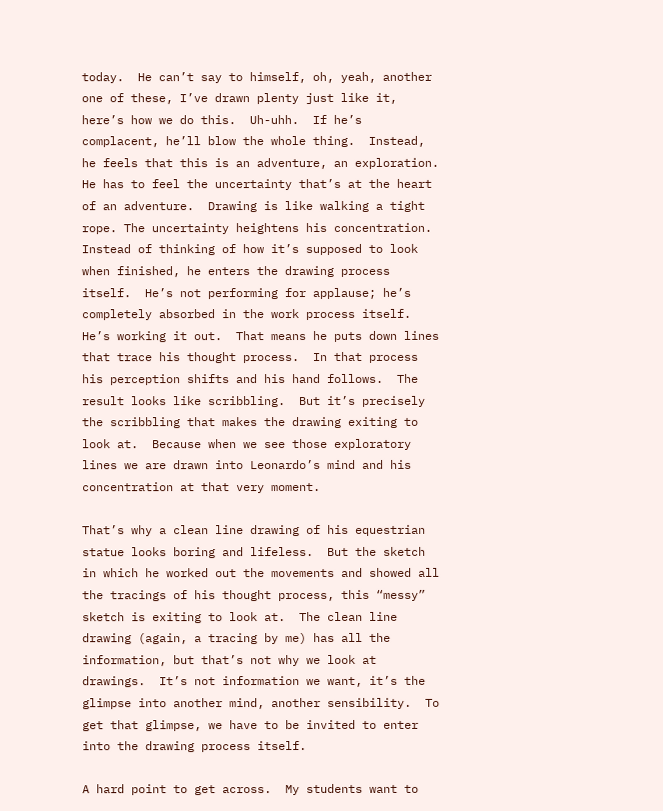today.  He can’t say to himself, oh, yeah, another one of these, I’ve drawn plenty just like it, here’s how we do this.  Uh-uhh.  If he’s complacent, he’ll blow the whole thing.  Instead, he feels that this is an adventure, an exploration.  He has to feel the uncertainty that’s at the heart of an adventure.  Drawing is like walking a tight rope. The uncertainty heightens his concentration.  Instead of thinking of how it’s supposed to look when finished, he enters the drawing process itself.  He’s not performing for applause; he’s completely absorbed in the work process itself.  He’s working it out.  That means he puts down lines that trace his thought process.  In that process his perception shifts and his hand follows.  The result looks like scribbling.  But it’s precisely the scribbling that makes the drawing exiting to look at.  Because when we see those exploratory lines we are drawn into Leonardo’s mind and his concentration at that very moment.

That’s why a clean line drawing of his equestrian statue looks boring and lifeless.  But the sketch in which he worked out the movements and showed all the tracings of his thought process, this “messy” sketch is exiting to look at.  The clean line drawing (again, a tracing by me) has all the information, but that’s not why we look at drawings.  It’s not information we want, it’s the glimpse into another mind, another sensibility.  To get that glimpse, we have to be invited to enter into the drawing process itself.

A hard point to get across.  My students want to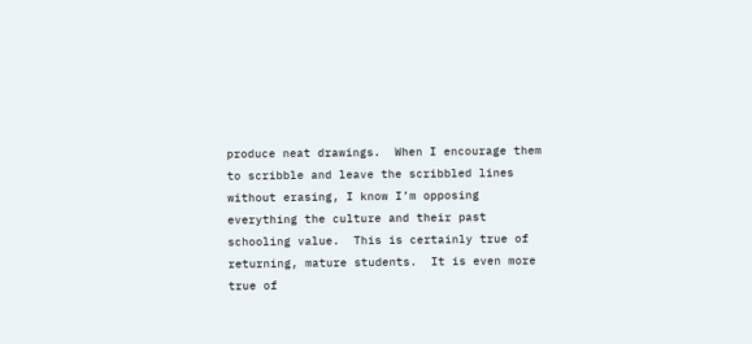produce neat drawings.  When I encourage them to scribble and leave the scribbled lines without erasing, I know I’m opposing everything the culture and their past schooling value.  This is certainly true of returning, mature students.  It is even more true of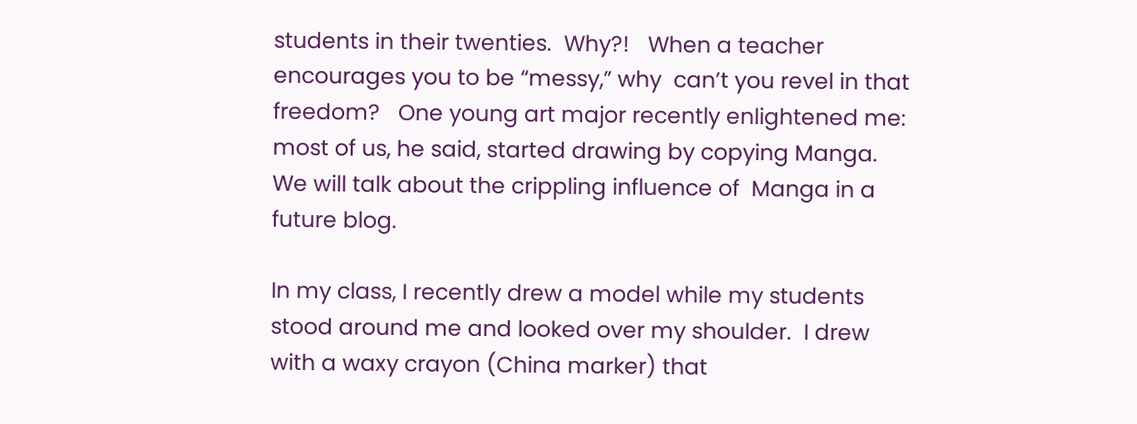students in their twenties.  Why?!   When a teacher encourages you to be “messy,” why  can’t you revel in that freedom?   One young art major recently enlightened me:  most of us, he said, started drawing by copying Manga.   We will talk about the crippling influence of  Manga in a future blog.

In my class, I recently drew a model while my students stood around me and looked over my shoulder.  I drew with a waxy crayon (China marker) that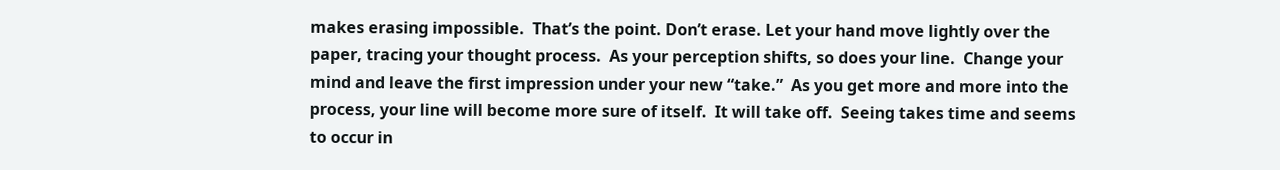makes erasing impossible.  That’s the point. Don’t erase. Let your hand move lightly over the paper, tracing your thought process.  As your perception shifts, so does your line.  Change your mind and leave the first impression under your new “take.”  As you get more and more into the process, your line will become more sure of itself.  It will take off.  Seeing takes time and seems to occur in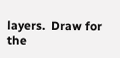layers.  Draw for the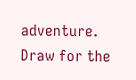adventure.   Draw for the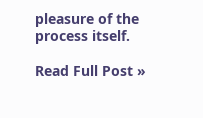pleasure of the process itself.

Read Full Post »